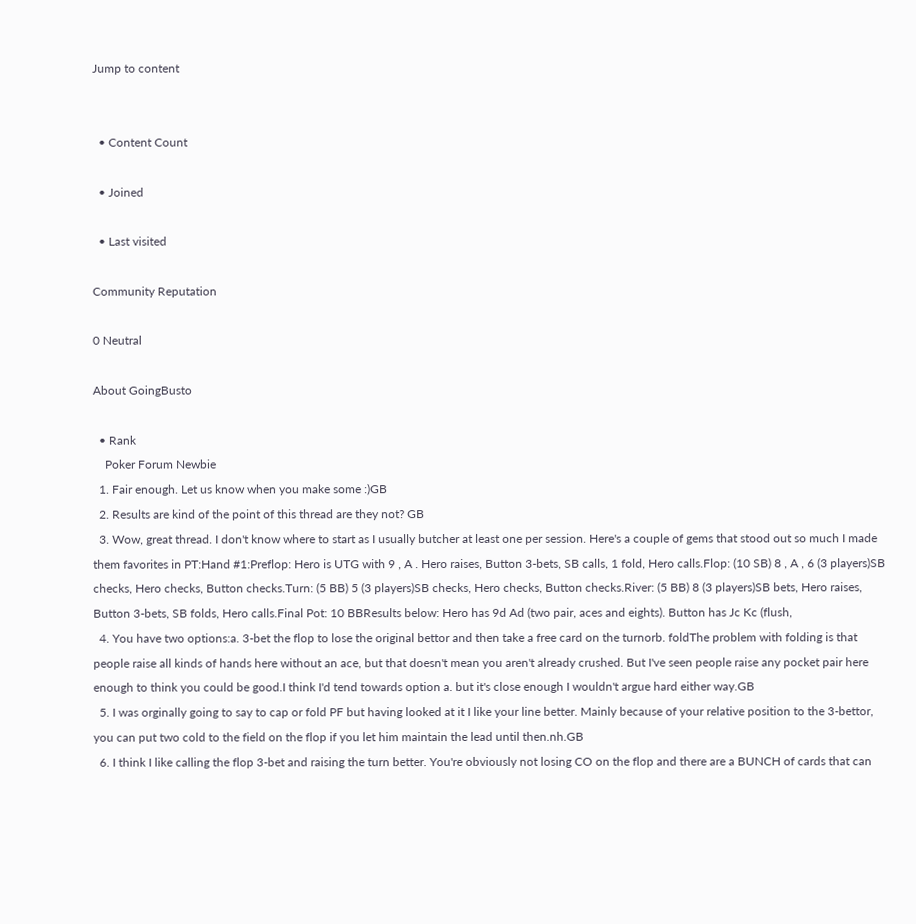Jump to content


  • Content Count

  • Joined

  • Last visited

Community Reputation

0 Neutral

About GoingBusto

  • Rank
    Poker Forum Newbie
  1. Fair enough. Let us know when you make some :)GB
  2. Results are kind of the point of this thread are they not? GB
  3. Wow, great thread. I don't know where to start as I usually butcher at least one per session. Here's a couple of gems that stood out so much I made them favorites in PT:Hand #1:Preflop: Hero is UTG with 9 , A . Hero raises, Button 3-bets, SB calls, 1 fold, Hero calls.Flop: (10 SB) 8 , A , 6 (3 players)SB checks, Hero checks, Button checks.Turn: (5 BB) 5 (3 players)SB checks, Hero checks, Button checks.River: (5 BB) 8 (3 players)SB bets, Hero raises, Button 3-bets, SB folds, Hero calls.Final Pot: 10 BBResults below: Hero has 9d Ad (two pair, aces and eights). Button has Jc Kc (flush,
  4. You have two options:a. 3-bet the flop to lose the original bettor and then take a free card on the turnorb. foldThe problem with folding is that people raise all kinds of hands here without an ace, but that doesn't mean you aren't already crushed. But I've seen people raise any pocket pair here enough to think you could be good.I think I'd tend towards option a. but it's close enough I wouldn't argue hard either way.GB
  5. I was orginally going to say to cap or fold PF but having looked at it I like your line better. Mainly because of your relative position to the 3-bettor, you can put two cold to the field on the flop if you let him maintain the lead until then.nh.GB
  6. I think I like calling the flop 3-bet and raising the turn better. You're obviously not losing CO on the flop and there are a BUNCH of cards that can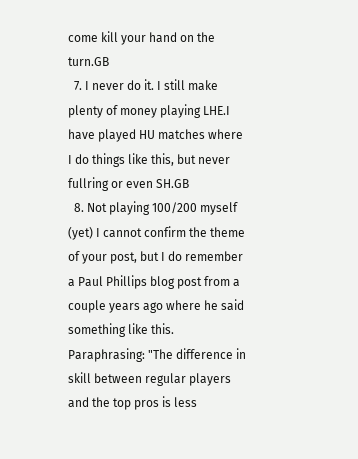come kill your hand on the turn.GB
  7. I never do it. I still make plenty of money playing LHE.I have played HU matches where I do things like this, but never fullring or even SH.GB
  8. Not playing 100/200 myself (yet) I cannot confirm the theme of your post, but I do remember a Paul Phillips blog post from a couple years ago where he said something like this. Paraphrasing: "The difference in skill between regular players and the top pros is less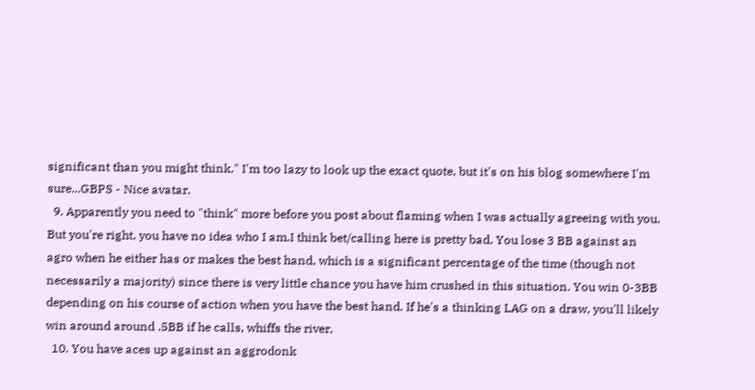significant than you might think." I'm too lazy to look up the exact quote, but it's on his blog somewhere I'm sure...GBPS - Nice avatar.
  9. Apparently you need to "think" more before you post about flaming when I was actually agreeing with you. But you're right, you have no idea who I am.I think bet/calling here is pretty bad. You lose 3 BB against an agro when he either has or makes the best hand, which is a significant percentage of the time (though not necessarily a majority) since there is very little chance you have him crushed in this situation. You win 0-3BB depending on his course of action when you have the best hand. If he's a thinking LAG on a draw, you'll likely win around around .5BB if he calls, whiffs the river,
  10. You have aces up against an aggrodonk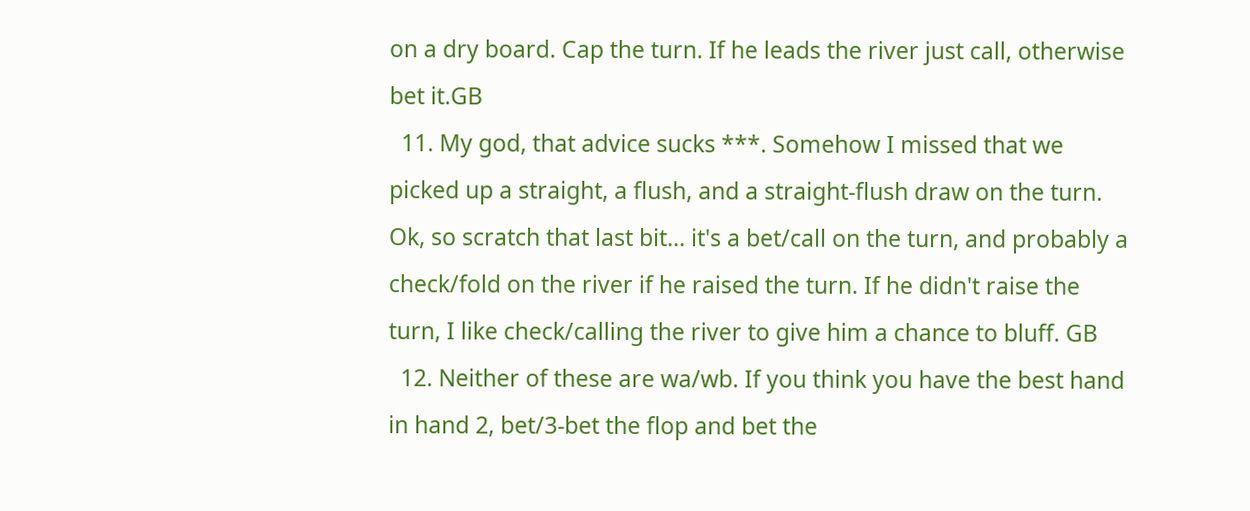on a dry board. Cap the turn. If he leads the river just call, otherwise bet it.GB
  11. My god, that advice sucks ***. Somehow I missed that we picked up a straight, a flush, and a straight-flush draw on the turn. Ok, so scratch that last bit... it's a bet/call on the turn, and probably a check/fold on the river if he raised the turn. If he didn't raise the turn, I like check/calling the river to give him a chance to bluff. GB
  12. Neither of these are wa/wb. If you think you have the best hand in hand 2, bet/3-bet the flop and bet the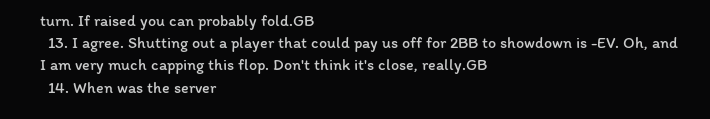turn. If raised you can probably fold.GB
  13. I agree. Shutting out a player that could pay us off for 2BB to showdown is -EV. Oh, and I am very much capping this flop. Don't think it's close, really.GB
  14. When was the server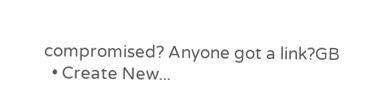compromised? Anyone got a link?GB
  • Create New...